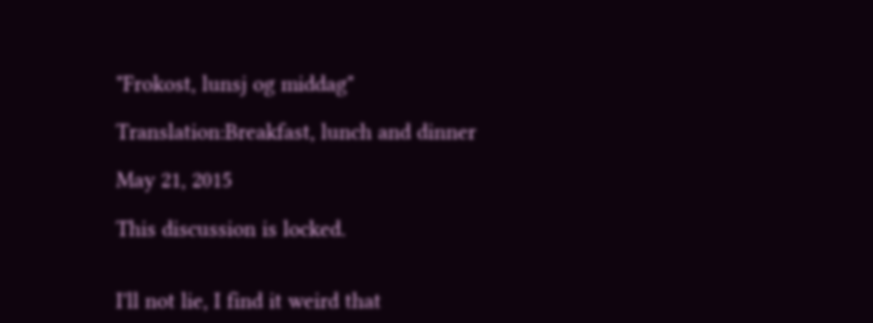"Frokost, lunsj og middag"

Translation:Breakfast, lunch and dinner

May 21, 2015

This discussion is locked.


I'll not lie, I find it weird that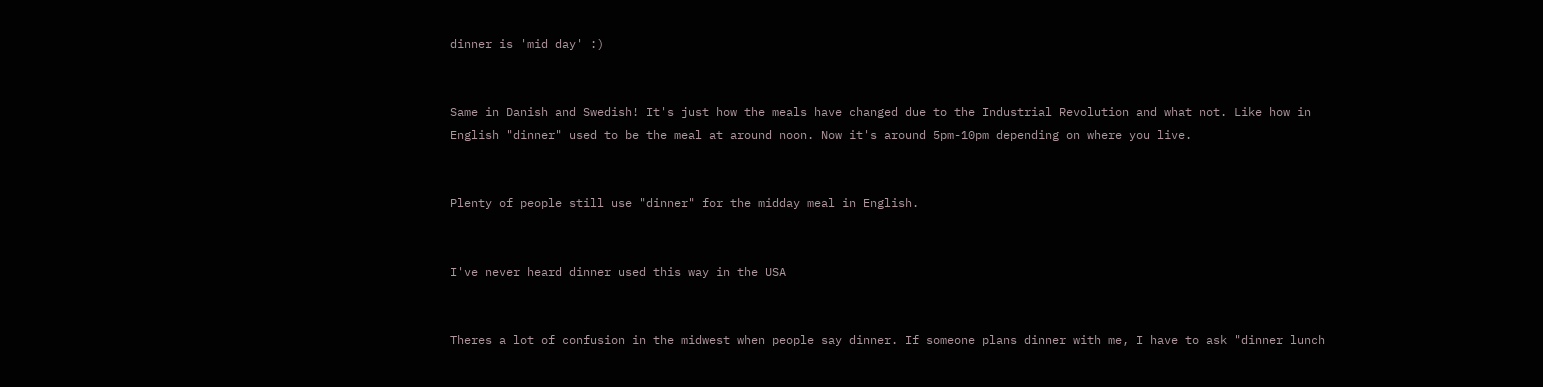dinner is 'mid day' :)


Same in Danish and Swedish! It's just how the meals have changed due to the Industrial Revolution and what not. Like how in English "dinner" used to be the meal at around noon. Now it's around 5pm-10pm depending on where you live.


Plenty of people still use "dinner" for the midday meal in English.


I've never heard dinner used this way in the USA


Theres a lot of confusion in the midwest when people say dinner. If someone plans dinner with me, I have to ask "dinner lunch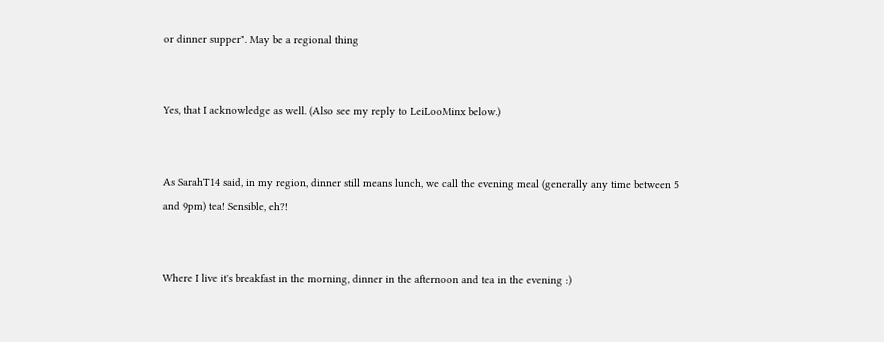or dinner supper". May be a regional thing


Yes, that I acknowledge as well. (Also see my reply to LeiLooMinx below.)


As SarahT14 said, in my region, dinner still means lunch, we call the evening meal (generally any time between 5 and 9pm) tea! Sensible, eh?!


Where I live it's breakfast in the morning, dinner in the afternoon and tea in the evening :)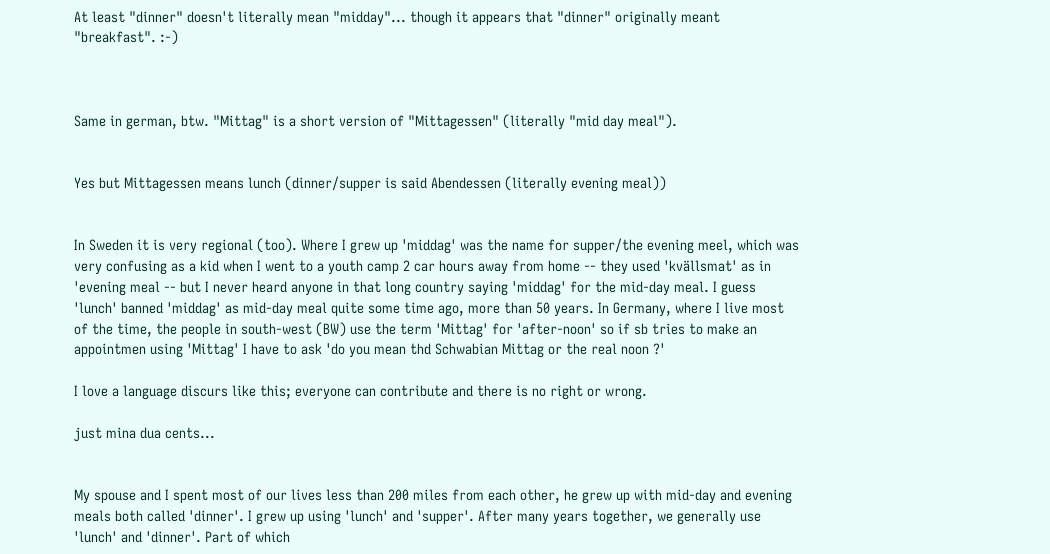At least "dinner" doesn't literally mean "midday"... though it appears that "dinner" originally meant "breakfast". :-)



Same in german, btw. "Mittag" is a short version of "Mittagessen" (literally "mid day meal").


Yes but Mittagessen means lunch (dinner/supper is said Abendessen (literally evening meal))


In Sweden it is very regional (too). Where I grew up 'middag' was the name for supper/the evening meel, which was very confusing as a kid when I went to a youth camp 2 car hours away from home -- they used 'kvällsmat' as in 'evening meal -- but I never heard anyone in that long country saying 'middag' for the mid-day meal. I guess 'lunch' banned 'middag' as mid-day meal quite some time ago, more than 50 years. In Germany, where I live most of the time, the people in south-west (BW) use the term 'Mittag' for 'after-noon' so if sb tries to make an appointmen using 'Mittag' I have to ask 'do you mean thd Schwabian Mittag or the real noon ?'

I love a language discurs like this; everyone can contribute and there is no right or wrong.

just mina dua cents...


My spouse and I spent most of our lives less than 200 miles from each other, he grew up with mid-day and evening meals both called 'dinner'. I grew up using 'lunch' and 'supper'. After many years together, we generally use 'lunch' and 'dinner'. Part of which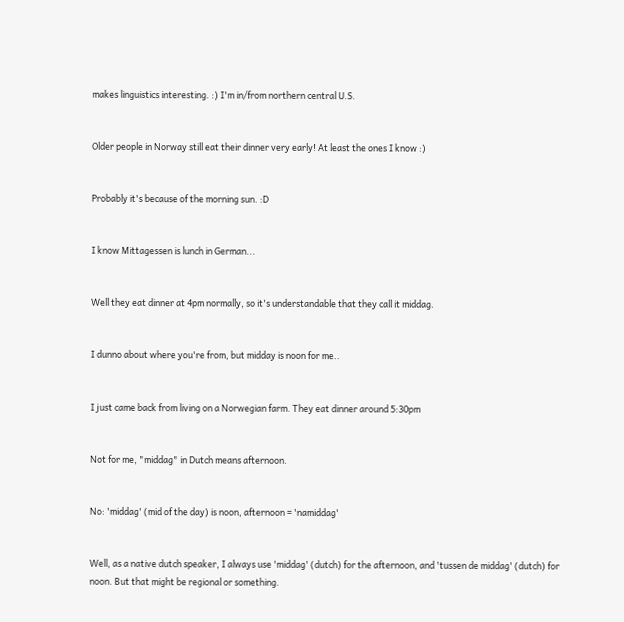makes linguistics interesting. :) I'm in/from northern central U.S.


Older people in Norway still eat their dinner very early! At least the ones I know :)


Probably it's because of the morning sun. :D


I know Mittagessen is lunch in German...


Well they eat dinner at 4pm normally, so it's understandable that they call it middag.


I dunno about where you're from, but midday is noon for me..


I just came back from living on a Norwegian farm. They eat dinner around 5:30pm


Not for me, "middag" in Dutch means afternoon.


No: 'middag' (mid of the day) is noon, afternoon = 'namiddag'


Well, as a native dutch speaker, I always use 'middag' (dutch) for the afternoon, and 'tussen de middag' (dutch) for noon. But that might be regional or something.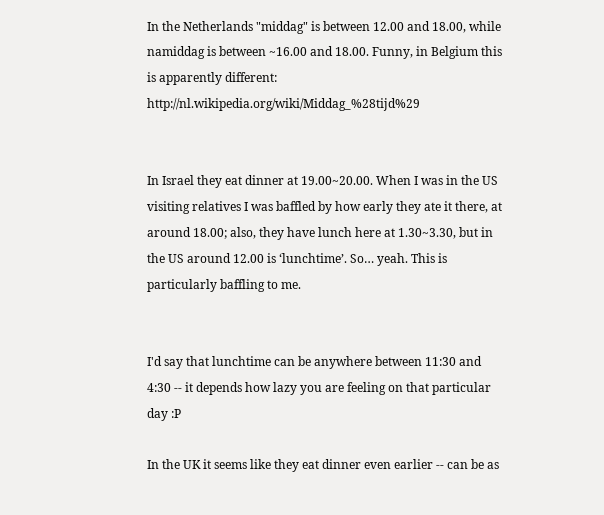In the Netherlands "middag" is between 12.00 and 18.00, while namiddag is between ~16.00 and 18.00. Funny, in Belgium this is apparently different: http://nl.wikipedia.org/wiki/Middag_%28tijd%29


In Israel they eat dinner at 19.00~20.00. When I was in the US visiting relatives I was baffled by how early they ate it there, at around 18.00; also, they have lunch here at 1.30~3.30, but in the US around 12.00 is ‘lunchtime’. So… yeah. This is particularly baffling to me.


I'd say that lunchtime can be anywhere between 11:30 and 4:30 -- it depends how lazy you are feeling on that particular day :P

In the UK it seems like they eat dinner even earlier -- can be as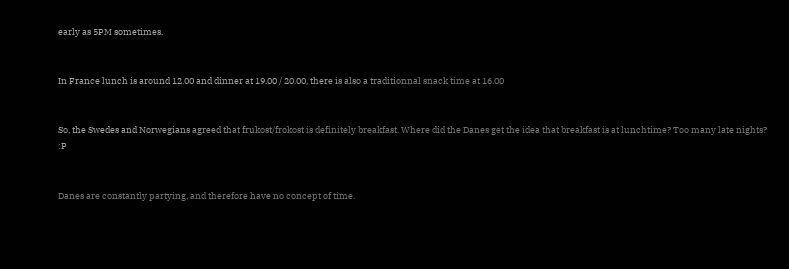early as 5PM sometimes.


In France lunch is around 12.00 and dinner at 19.00 / 20.00, there is also a traditionnal snack time at 16.00


So, the Swedes and Norwegians agreed that frukost/frokost is definitely breakfast. Where did the Danes get the idea that breakfast is at lunchtime? Too many late nights? :P


Danes are constantly partying, and therefore have no concept of time.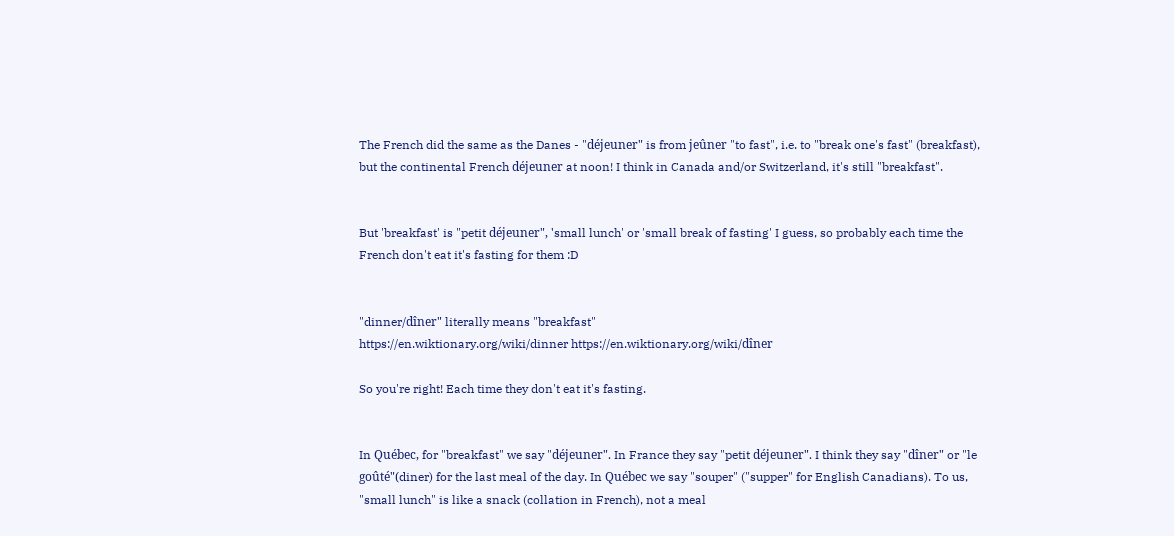The French did the same as the Danes - "déjeuner" is from jeûner "to fast", i.e. to "break one's fast" (breakfast), but the continental French déjeuner at noon! I think in Canada and/or Switzerland, it's still "breakfast".


But 'breakfast' is "petit déjeuner", 'small lunch' or 'small break of fasting' I guess, so probably each time the French don't eat it's fasting for them :D


"dinner/dîner" literally means "breakfast"
https://en.wiktionary.org/wiki/dinner https://en.wiktionary.org/wiki/dîner

So you're right! Each time they don't eat it's fasting.


In Québec, for "breakfast" we say "déjeuner". In France they say "petit déjeuner". I think they say "dîner" or "le goûté"(diner) for the last meal of the day. In Québec we say "souper" ("supper" for English Canadians). To us, "small lunch" is like a snack (collation in French), not a meal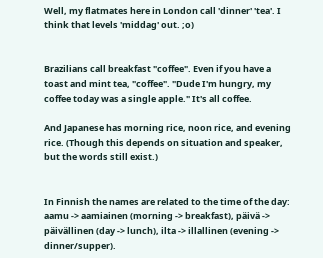Well, my flatmates here in London call 'dinner' 'tea'. I think that levels 'middag' out. ;o)


Brazilians call breakfast "coffee". Even if you have a toast and mint tea, "coffee". "Dude I'm hungry, my coffee today was a single apple." It's all coffee.

And Japanese has morning rice, noon rice, and evening rice. (Though this depends on situation and speaker, but the words still exist.)


In Finnish the names are related to the time of the day: aamu -> aamiainen (morning -> breakfast), päivä -> päivällinen (day -> lunch), ilta -> illallinen (evening -> dinner/supper).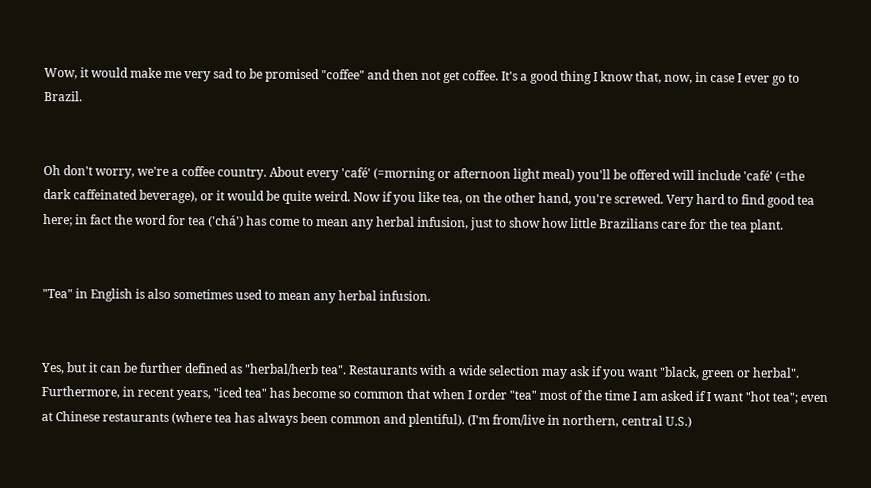Wow, it would make me very sad to be promised "coffee" and then not get coffee. It's a good thing I know that, now, in case I ever go to Brazil.


Oh don't worry, we're a coffee country. About every 'café' (=morning or afternoon light meal) you'll be offered will include 'café' (=the dark caffeinated beverage), or it would be quite weird. Now if you like tea, on the other hand, you're screwed. Very hard to find good tea here; in fact the word for tea ('chá') has come to mean any herbal infusion, just to show how little Brazilians care for the tea plant.


"Tea" in English is also sometimes used to mean any herbal infusion.


Yes, but it can be further defined as "herbal/herb tea". Restaurants with a wide selection may ask if you want "black, green or herbal". Furthermore, in recent years, "iced tea" has become so common that when I order "tea" most of the time I am asked if I want "hot tea"; even at Chinese restaurants (where tea has always been common and plentiful). (I'm from/live in northern, central U.S.)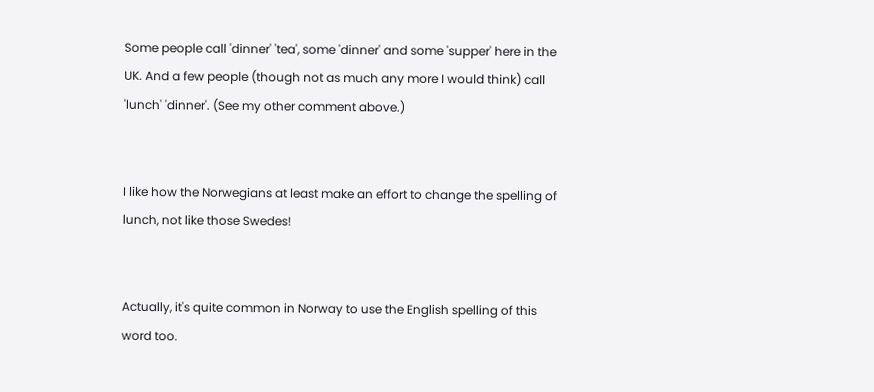Some people call 'dinner' 'tea', some 'dinner' and some 'supper' here in the UK. And a few people (though not as much any more I would think) call 'lunch' 'dinner'. (See my other comment above.)


I like how the Norwegians at least make an effort to change the spelling of lunch, not like those Swedes!


Actually, it's quite common in Norway to use the English spelling of this word too.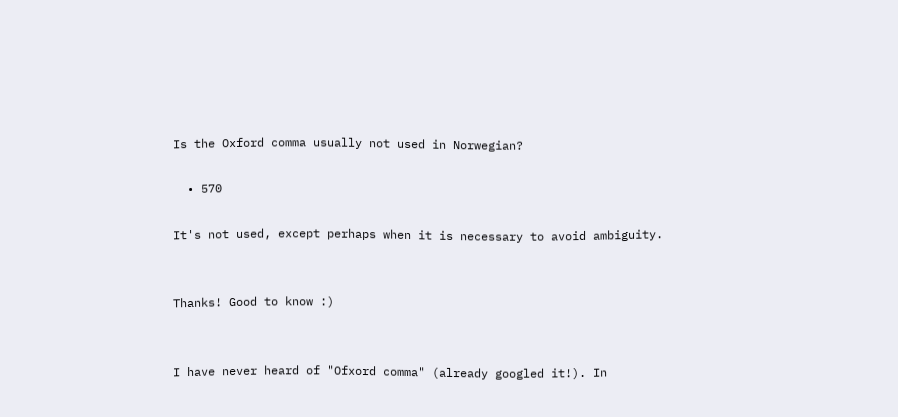Is the Oxford comma usually not used in Norwegian?

  • 570

It's not used, except perhaps when it is necessary to avoid ambiguity.


Thanks! Good to know :)


I have never heard of "Ofxord comma" (already googled it!). In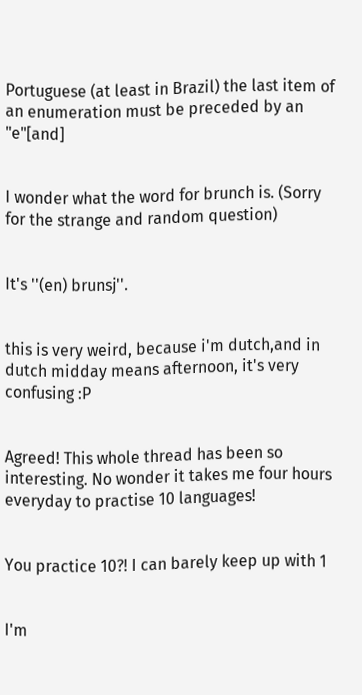Portuguese (at least in Brazil) the last item of an enumeration must be preceded by an "e"[and]


I wonder what the word for brunch is. (Sorry for the strange and random question)


It's ''(en) brunsj''.


this is very weird, because i'm dutch,and in dutch midday means afternoon, it's very confusing :P


Agreed! This whole thread has been so interesting. No wonder it takes me four hours everyday to practise 10 languages!


You practice 10?! I can barely keep up with 1


I'm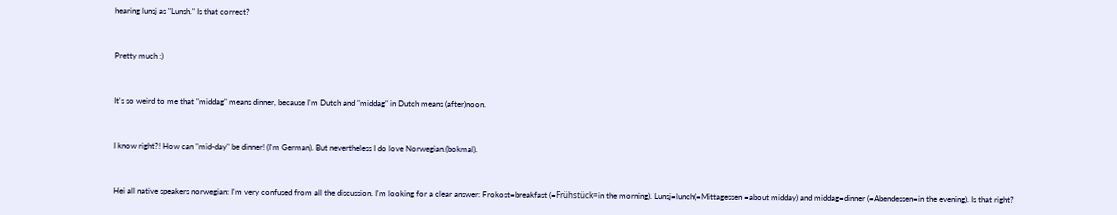hearing lunsj as "Lunsh." Is that correct?


Pretty much :)


It's so weird to me that "middag" means dinner, because I'm Dutch and "middag" in Dutch means (after)noon.


I know right?! How can "mid-day" be dinner! (I'm German). But nevertheless I do love Norwegian.(bokmal).


Hei all native speakers norwegian: I'm very confused from all the discussion. I'm looking for a clear answer: Frokost=breakfast (=Frühstück=in the morning). Lunsj=lunch(=Mittagessen =about midday) and middag=dinner (=Abendessen=in the evening). Is that right?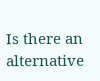Is there an alternative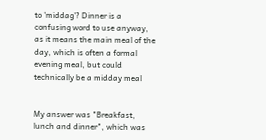to 'middag'? Dinner is a confusing word to use anyway, as it means the main meal of the day, which is often a formal evening meal, but could technically be a midday meal


My answer was "Breakfast, lunch and dinner", which was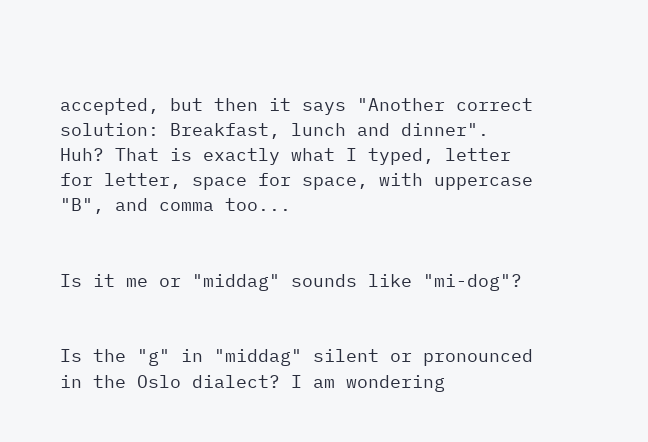accepted, but then it says "Another correct solution: Breakfast, lunch and dinner". Huh? That is exactly what I typed, letter for letter, space for space, with uppercase "B", and comma too...


Is it me or "middag" sounds like "mi-dog"?


Is the "g" in "middag" silent or pronounced in the Oslo dialect? I am wondering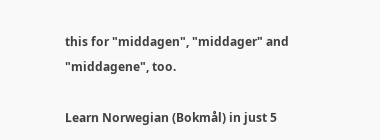this for "middagen", "middager" and "middagene", too.

Learn Norwegian (Bokmål) in just 5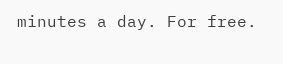minutes a day. For free.